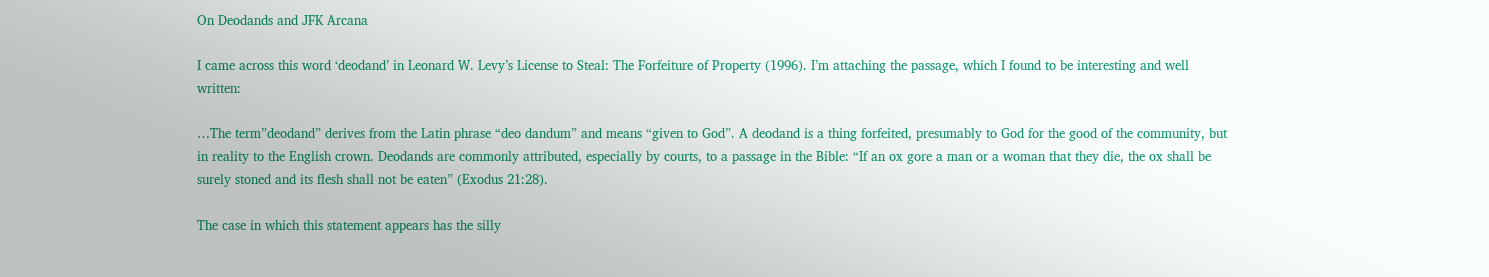On Deodands and JFK Arcana

I came across this word ‘deodand’ in Leonard W. Levy’s License to Steal: The Forfeiture of Property (1996). I’m attaching the passage, which I found to be interesting and well written:

…The term”deodand” derives from the Latin phrase “deo dandum” and means “given to God”. A deodand is a thing forfeited, presumably to God for the good of the community, but in reality to the English crown. Deodands are commonly attributed, especially by courts, to a passage in the Bible: “If an ox gore a man or a woman that they die, the ox shall be surely stoned and its flesh shall not be eaten” (Exodus 21:28).

The case in which this statement appears has the silly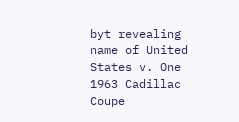byt revealing name of United States v. One 1963 Cadillac Coupe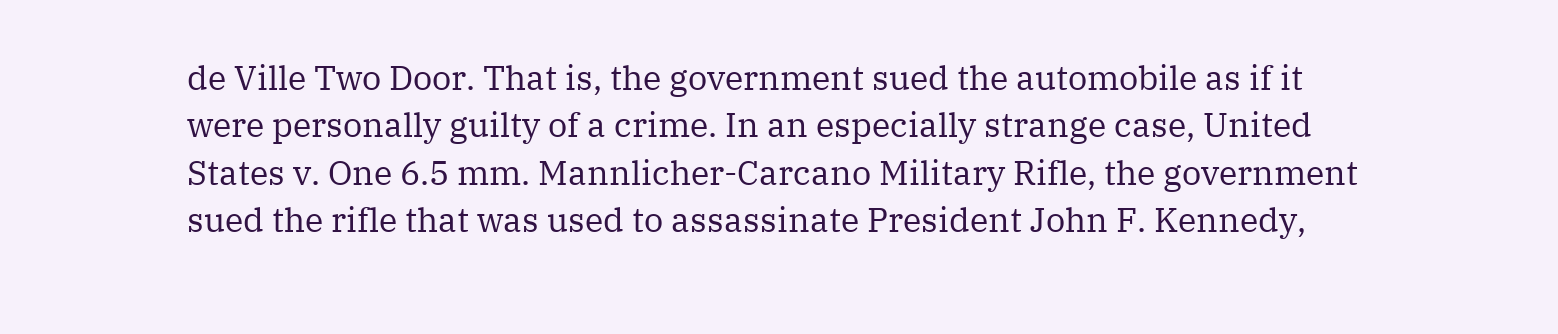de Ville Two Door. That is, the government sued the automobile as if it were personally guilty of a crime. In an especially strange case, United States v. One 6.5 mm. Mannlicher-Carcano Military Rifle, the government sued the rifle that was used to assassinate President John F. Kennedy,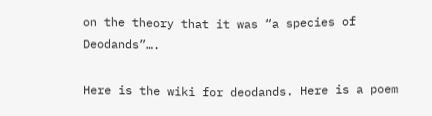on the theory that it was “a species of Deodands”….

Here is the wiki for deodands. Here is a poem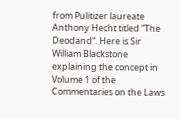from Pulitizer laureate Anthony Hecht titled “The Deodand“. Here is Sir William Blackstone explaining the concept in Volume 1 of the Commentaries on the Laws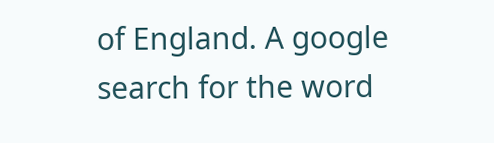of England. A google search for the word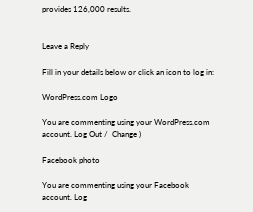provides 126,000 results.


Leave a Reply

Fill in your details below or click an icon to log in:

WordPress.com Logo

You are commenting using your WordPress.com account. Log Out /  Change )

Facebook photo

You are commenting using your Facebook account. Log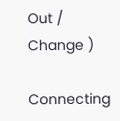Out /  Change )

Connecting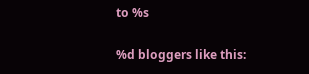to %s

%d bloggers like this: